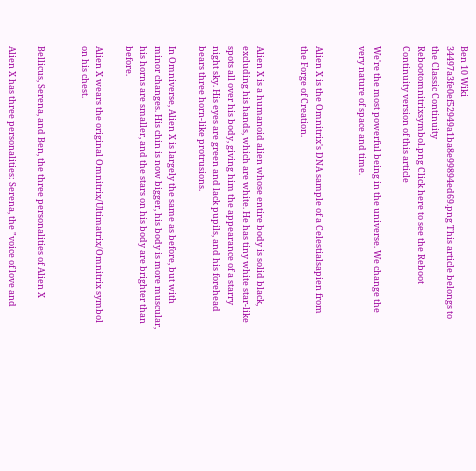Ben 10 Wiki
34497a3fe0ef52949a1ba8e99894ed69.png This article belongs to the Classic Continuity
Rebootomnitrixsymbol.png Click here to see the Reboot Continuity version of this article

We're the most powerful being in the universe. We change the very nature of space and time.


Alien X is the Omnitrix's DNA sample of a Celestialsapien from the Forge of Creation.


Alien X is a humanoid alien whose entire body is solid black, excluding his hands, which are white. He has tiny white star-like spots all over his body, giving him the appearance of a starry night sky. His eyes are green and lack pupils, and his forehead bears three horn-like protrusions.

In Omniverse, Alien X is largely the same as before, but with minor changes. His chin is now bigger, his body is more muscular, his horns are smaller, and the stars on his body are brighter than before.

Alien X wears the original Omnitrix/Ultimatrix/Omnitrix symbol on his chest.


Bellicus, Serena, and Ben, the three personalities of Alien X

Alien X has three personalities: Serena, the "voice of love and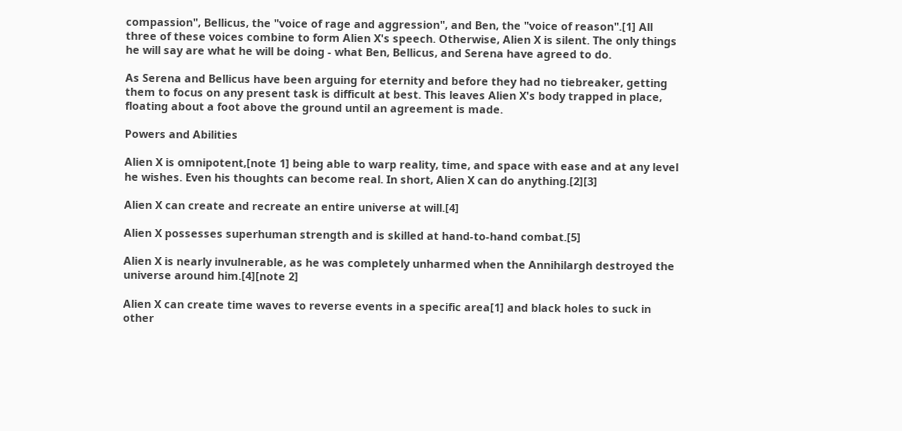compassion", Bellicus, the "voice of rage and aggression", and Ben, the "voice of reason".[1] All three of these voices combine to form Alien X's speech. Otherwise, Alien X is silent. The only things he will say are what he will be doing - what Ben, Bellicus, and Serena have agreed to do.

As Serena and Bellicus have been arguing for eternity and before they had no tiebreaker, getting them to focus on any present task is difficult at best. This leaves Alien X's body trapped in place, floating about a foot above the ground until an agreement is made.

Powers and Abilities

Alien X is omnipotent,[note 1] being able to warp reality, time, and space with ease and at any level he wishes. Even his thoughts can become real. In short, Alien X can do anything.[2][3]

Alien X can create and recreate an entire universe at will.[4]

Alien X possesses superhuman strength and is skilled at hand-to-hand combat.[5]

Alien X is nearly invulnerable, as he was completely unharmed when the Annihilargh destroyed the universe around him.[4][note 2]

Alien X can create time waves to reverse events in a specific area[1] and black holes to suck in other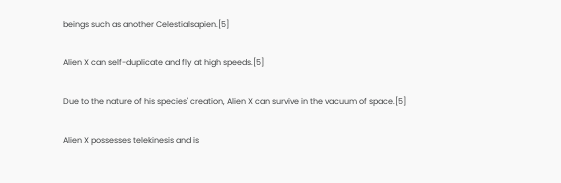beings such as another Celestialsapien.[5]

Alien X can self-duplicate and fly at high speeds.[5]

Due to the nature of his species' creation, Alien X can survive in the vacuum of space.[5]

Alien X possesses telekinesis and is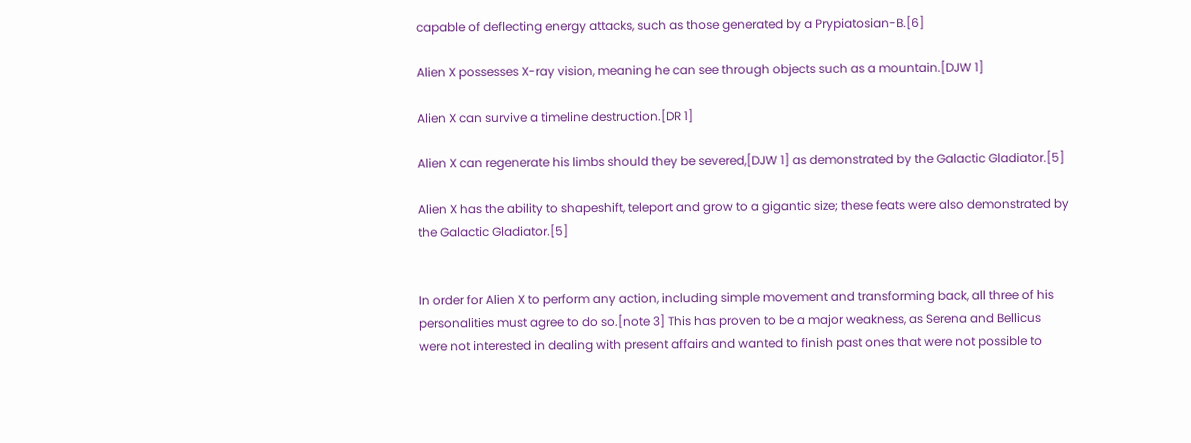capable of deflecting energy attacks, such as those generated by a Prypiatosian-B.[6]

Alien X possesses X-ray vision, meaning he can see through objects such as a mountain.[DJW 1]

Alien X can survive a timeline destruction.[DR 1]

Alien X can regenerate his limbs should they be severed,[DJW 1] as demonstrated by the Galactic Gladiator.[5]

Alien X has the ability to shapeshift, teleport and grow to a gigantic size; these feats were also demonstrated by the Galactic Gladiator.[5]


In order for Alien X to perform any action, including simple movement and transforming back, all three of his personalities must agree to do so.[note 3] This has proven to be a major weakness, as Serena and Bellicus were not interested in dealing with present affairs and wanted to finish past ones that were not possible to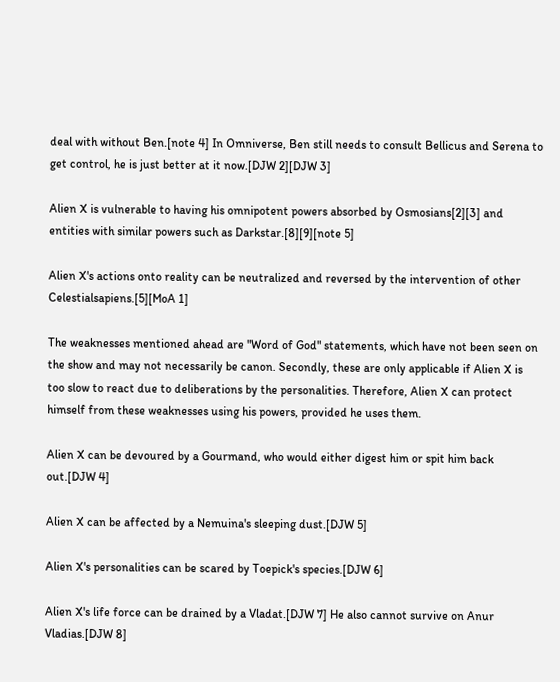deal with without Ben.[note 4] In Omniverse, Ben still needs to consult Bellicus and Serena to get control, he is just better at it now.[DJW 2][DJW 3]

Alien X is vulnerable to having his omnipotent powers absorbed by Osmosians[2][3] and entities with similar powers such as Darkstar.[8][9][note 5]

Alien X's actions onto reality can be neutralized and reversed by the intervention of other Celestialsapiens.[5][MoA 1]

The weaknesses mentioned ahead are "Word of God" statements, which have not been seen on the show and may not necessarily be canon. Secondly, these are only applicable if Alien X is too slow to react due to deliberations by the personalities. Therefore, Alien X can protect himself from these weaknesses using his powers, provided he uses them.

Alien X can be devoured by a Gourmand, who would either digest him or spit him back out.[DJW 4]

Alien X can be affected by a Nemuina's sleeping dust.[DJW 5]

Alien X's personalities can be scared by Toepick's species.[DJW 6]

Alien X's life force can be drained by a Vladat.[DJW 7] He also cannot survive on Anur Vladias.[DJW 8]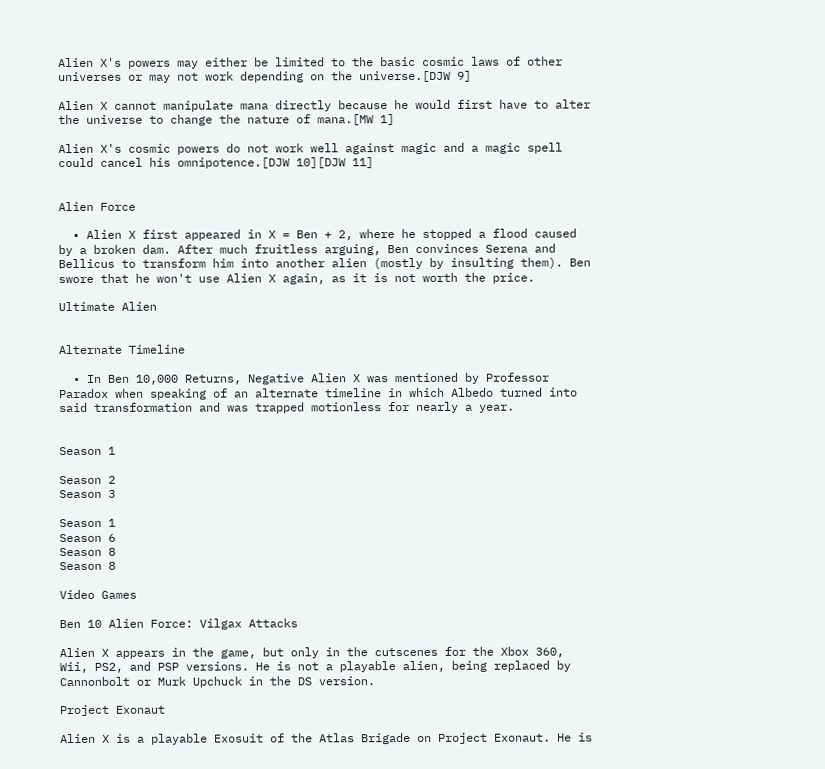Alien X's powers may either be limited to the basic cosmic laws of other universes or may not work depending on the universe.[DJW 9]

Alien X cannot manipulate mana directly because he would first have to alter the universe to change the nature of mana.[MW 1]

Alien X's cosmic powers do not work well against magic and a magic spell could cancel his omnipotence.[DJW 10][DJW 11]


Alien Force

  • Alien X first appeared in X = Ben + 2, where he stopped a flood caused by a broken dam. After much fruitless arguing, Ben convinces Serena and Bellicus to transform him into another alien (mostly by insulting them). Ben swore that he won't use Alien X again, as it is not worth the price.

Ultimate Alien


Alternate Timeline

  • In Ben 10,000 Returns, Negative Alien X was mentioned by Professor Paradox when speaking of an alternate timeline in which Albedo turned into said transformation and was trapped motionless for nearly a year.


Season 1

Season 2
Season 3

Season 1
Season 6
Season 8
Season 8

Video Games

Ben 10 Alien Force: Vilgax Attacks

Alien X appears in the game, but only in the cutscenes for the Xbox 360, Wii, PS2, and PSP versions. He is not a playable alien, being replaced by Cannonbolt or Murk Upchuck in the DS version.

Project Exonaut

Alien X is a playable Exosuit of the Atlas Brigade on Project Exonaut. He is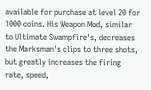available for purchase at level 20 for 1000 coins. His Weapon Mod, similar to Ultimate Swampfire's, decreases the Marksman's clips to three shots, but greatly increases the firing rate, speed,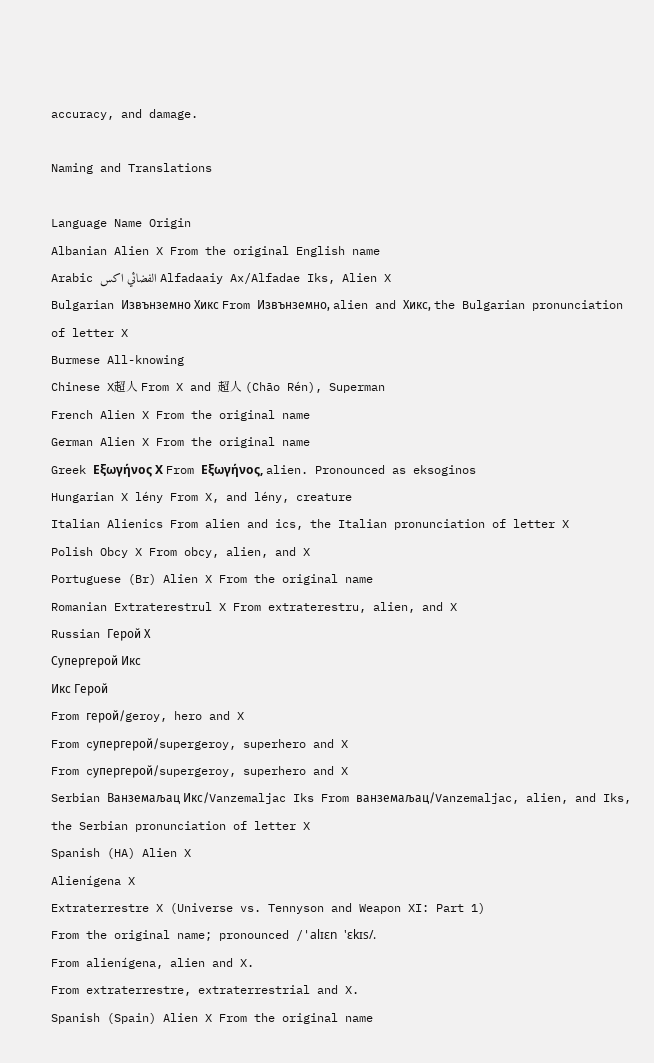accuracy, and damage.

Naming and Translations

Language Name Origin
Albanian Alien X From the original English name
Arabic الفضائي اكس Alfadaaiy Ax/Alfadae Iks, Alien X
Bulgarian Извънземно Хикс From Извънземно, alien and Хикс, the Bulgarian pronunciation of letter X
Burmese All-knowing
Chinese X超人 From X and 超人 (Chāo Rén), Superman
French Alien X From the original name
German Alien X From the original name
Greek Εξωγήνος Χ From Εξωγήνος, alien. Pronounced as eksoginos
Hungarian X lény From X, and lény, creature
Italian Alienics From alien and ics, the Italian pronunciation of letter X
Polish Obcy X From obcy, alien, and X
Portuguese (Br) Alien X From the original name
Romanian Extraterestrul X From extraterestru, alien, and X
Russian Герой Х
Супергерой Икс
Икс Герой
From герой/geroy, hero and X
From cупергерой/supergeroy, superhero and X
From cупергерой/supergeroy, superhero and X
Serbian Ванземаљац Икс/Vanzemaljac Iks From ванземаљац/Vanzemaljac, alien, and Iks, the Serbian pronunciation of letter X
Spanish (HA) Alien X
Alienígena X
Extraterrestre X (Universe vs. Tennyson and Weapon XI: Part 1)
From the original name; pronounced /'alɪɛn 'ɛkɪs/.
From alienígena, alien and X.
From extraterrestre, extraterrestrial and X.
Spanish (Spain) Alien X From the original name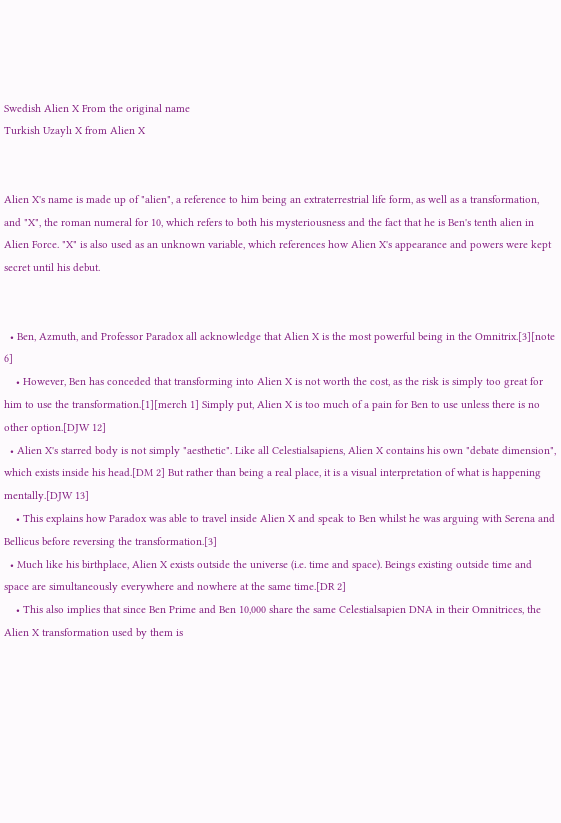Swedish Alien X From the original name
Turkish Uzaylı X from Alien X


Alien X's name is made up of "alien", a reference to him being an extraterrestrial life form, as well as a transformation, and "X", the roman numeral for 10, which refers to both his mysteriousness and the fact that he is Ben's tenth alien in Alien Force. "X" is also used as an unknown variable, which references how Alien X's appearance and powers were kept secret until his debut.


  • Ben, Azmuth, and Professor Paradox all acknowledge that Alien X is the most powerful being in the Omnitrix.[3][note 6]
    • However, Ben has conceded that transforming into Alien X is not worth the cost, as the risk is simply too great for him to use the transformation.[1][merch 1] Simply put, Alien X is too much of a pain for Ben to use unless there is no other option.[DJW 12]
  • Alien X's starred body is not simply "aesthetic". Like all Celestialsapiens, Alien X contains his own "debate dimension", which exists inside his head.[DM 2] But rather than being a real place, it is a visual interpretation of what is happening mentally.[DJW 13]
    • This explains how Paradox was able to travel inside Alien X and speak to Ben whilst he was arguing with Serena and Bellicus before reversing the transformation.[3]
  • Much like his birthplace, Alien X exists outside the universe (i.e. time and space). Beings existing outside time and space are simultaneously everywhere and nowhere at the same time.[DR 2]
    • This also implies that since Ben Prime and Ben 10,000 share the same Celestialsapien DNA in their Omnitrices, the Alien X transformation used by them is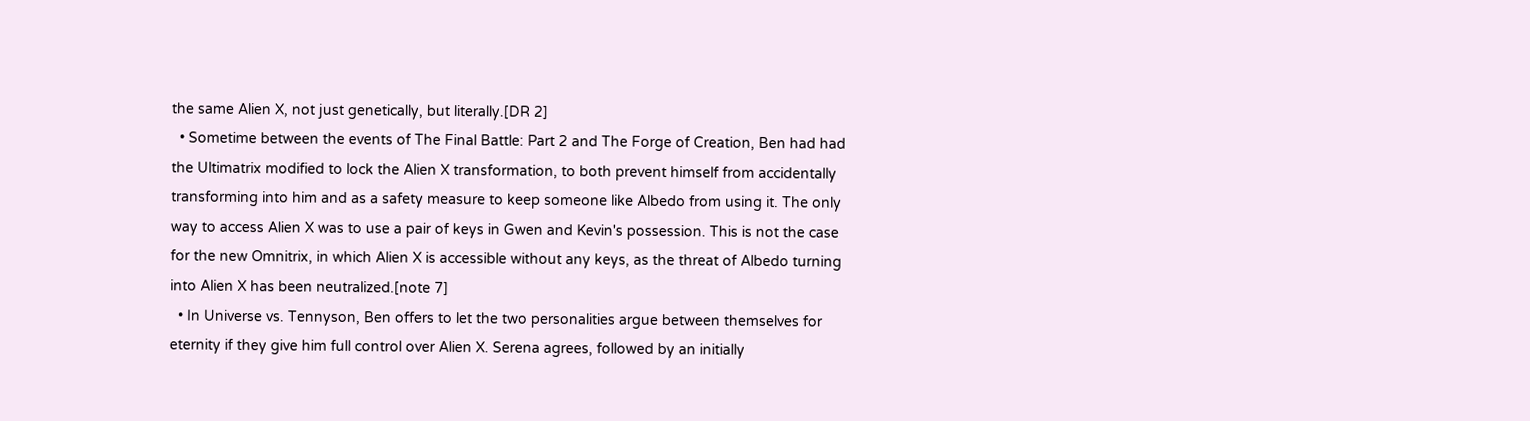the same Alien X, not just genetically, but literally.[DR 2]
  • Sometime between the events of The Final Battle: Part 2 and The Forge of Creation, Ben had had the Ultimatrix modified to lock the Alien X transformation, to both prevent himself from accidentally transforming into him and as a safety measure to keep someone like Albedo from using it. The only way to access Alien X was to use a pair of keys in Gwen and Kevin's possession. This is not the case for the new Omnitrix, in which Alien X is accessible without any keys, as the threat of Albedo turning into Alien X has been neutralized.[note 7]
  • In Universe vs. Tennyson, Ben offers to let the two personalities argue between themselves for eternity if they give him full control over Alien X. Serena agrees, followed by an initially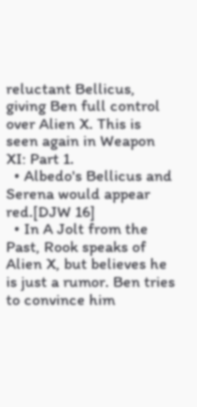reluctant Bellicus, giving Ben full control over Alien X. This is seen again in Weapon XI: Part 1.
  • Albedo's Bellicus and Serena would appear red.[DJW 16]
  • In A Jolt from the Past, Rook speaks of Alien X, but believes he is just a rumor. Ben tries to convince him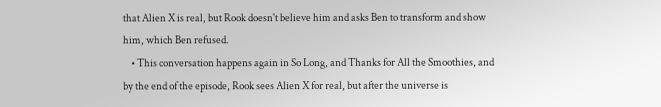that Alien X is real, but Rook doesn't believe him and asks Ben to transform and show him, which Ben refused.
    • This conversation happens again in So Long, and Thanks for All the Smoothies, and by the end of the episode, Rook sees Alien X for real, but after the universe is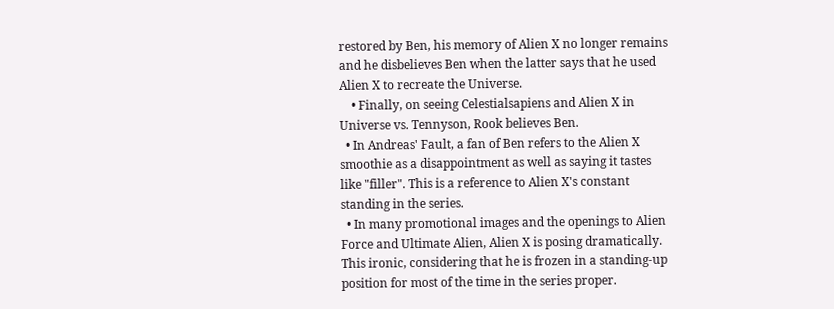restored by Ben, his memory of Alien X no longer remains and he disbelieves Ben when the latter says that he used Alien X to recreate the Universe.
    • Finally, on seeing Celestialsapiens and Alien X in Universe vs. Tennyson, Rook believes Ben.
  • In Andreas' Fault, a fan of Ben refers to the Alien X smoothie as a disappointment as well as saying it tastes like "filler". This is a reference to Alien X's constant standing in the series.
  • In many promotional images and the openings to Alien Force and Ultimate Alien, Alien X is posing dramatically. This ironic, considering that he is frozen in a standing-up position for most of the time in the series proper.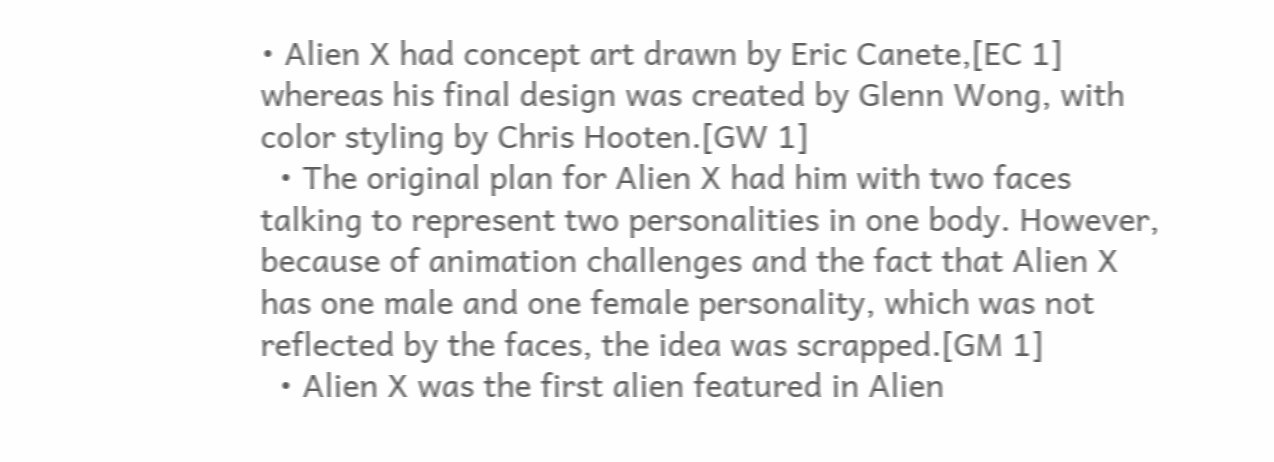• Alien X had concept art drawn by Eric Canete,[EC 1] whereas his final design was created by Glenn Wong, with color styling by Chris Hooten.[GW 1]
  • The original plan for Alien X had him with two faces talking to represent two personalities in one body. However, because of animation challenges and the fact that Alien X has one male and one female personality, which was not reflected by the faces, the idea was scrapped.[GM 1]
  • Alien X was the first alien featured in Alien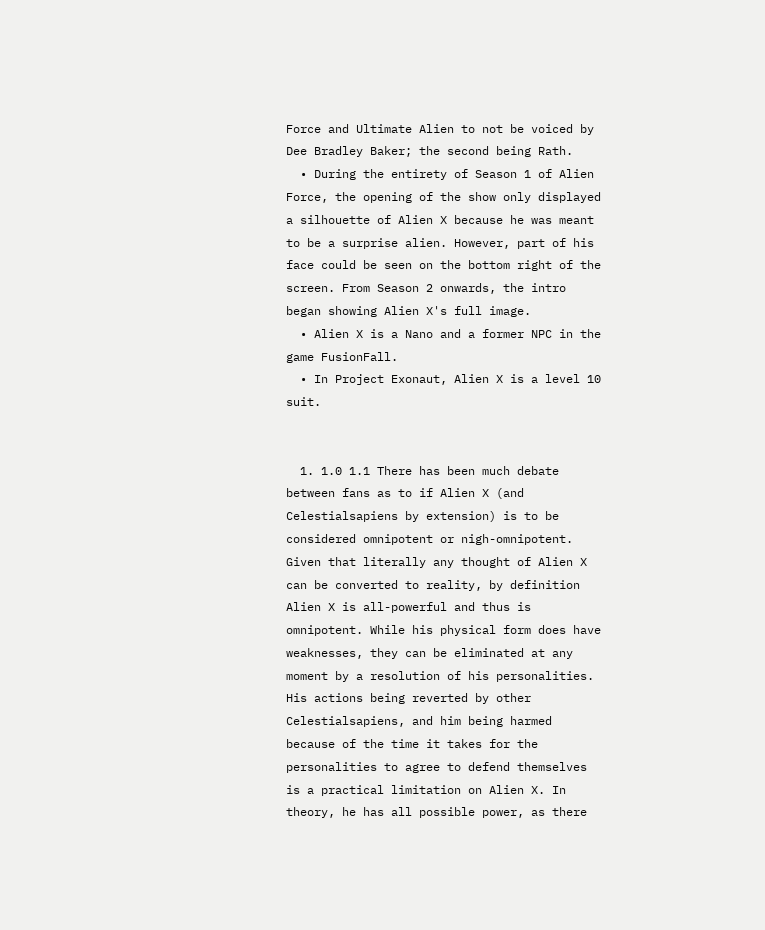Force and Ultimate Alien to not be voiced by Dee Bradley Baker; the second being Rath.
  • During the entirety of Season 1 of Alien Force, the opening of the show only displayed a silhouette of Alien X because he was meant to be a surprise alien. However, part of his face could be seen on the bottom right of the screen. From Season 2 onwards, the intro began showing Alien X's full image.
  • Alien X is a Nano and a former NPC in the game FusionFall.
  • In Project Exonaut, Alien X is a level 10 suit.


  1. 1.0 1.1 There has been much debate between fans as to if Alien X (and Celestialsapiens by extension) is to be considered omnipotent or nigh-omnipotent. Given that literally any thought of Alien X can be converted to reality, by definition Alien X is all-powerful and thus is omnipotent. While his physical form does have weaknesses, they can be eliminated at any moment by a resolution of his personalities. His actions being reverted by other Celestialsapiens, and him being harmed because of the time it takes for the personalities to agree to defend themselves is a practical limitation on Alien X. In theory, he has all possible power, as there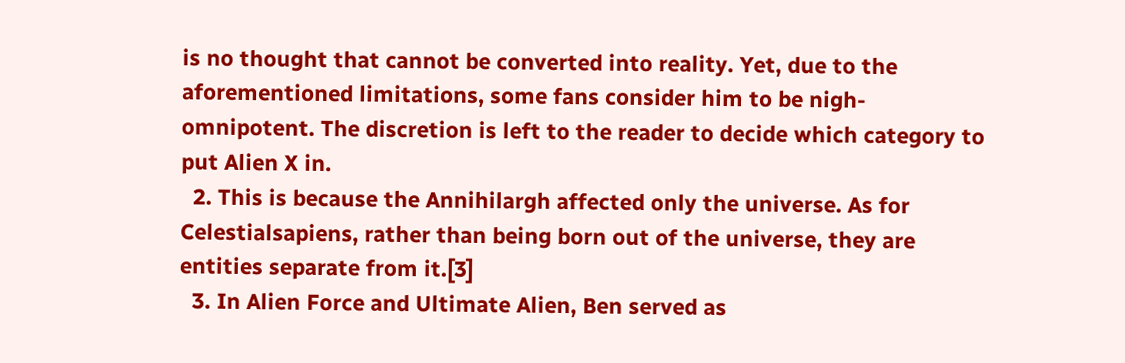is no thought that cannot be converted into reality. Yet, due to the aforementioned limitations, some fans consider him to be nigh-omnipotent. The discretion is left to the reader to decide which category to put Alien X in.
  2. This is because the Annihilargh affected only the universe. As for Celestialsapiens, rather than being born out of the universe, they are entities separate from it.[3]
  3. In Alien Force and Ultimate Alien, Ben served as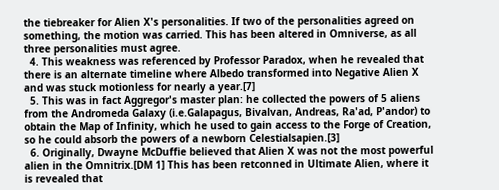the tiebreaker for Alien X's personalities. If two of the personalities agreed on something, the motion was carried. This has been altered in Omniverse, as all three personalities must agree.
  4. This weakness was referenced by Professor Paradox, when he revealed that there is an alternate timeline where Albedo transformed into Negative Alien X and was stuck motionless for nearly a year.[7]
  5. This was in fact Aggregor's master plan: he collected the powers of 5 aliens from the Andromeda Galaxy (i.e.Galapagus, Bivalvan, Andreas, Ra'ad, P'andor) to obtain the Map of Infinity, which he used to gain access to the Forge of Creation, so he could absorb the powers of a newborn Celestialsapien.[3]
  6. Originally, Dwayne McDuffie believed that Alien X was not the most powerful alien in the Omnitrix.[DM 1] This has been retconned in Ultimate Alien, where it is revealed that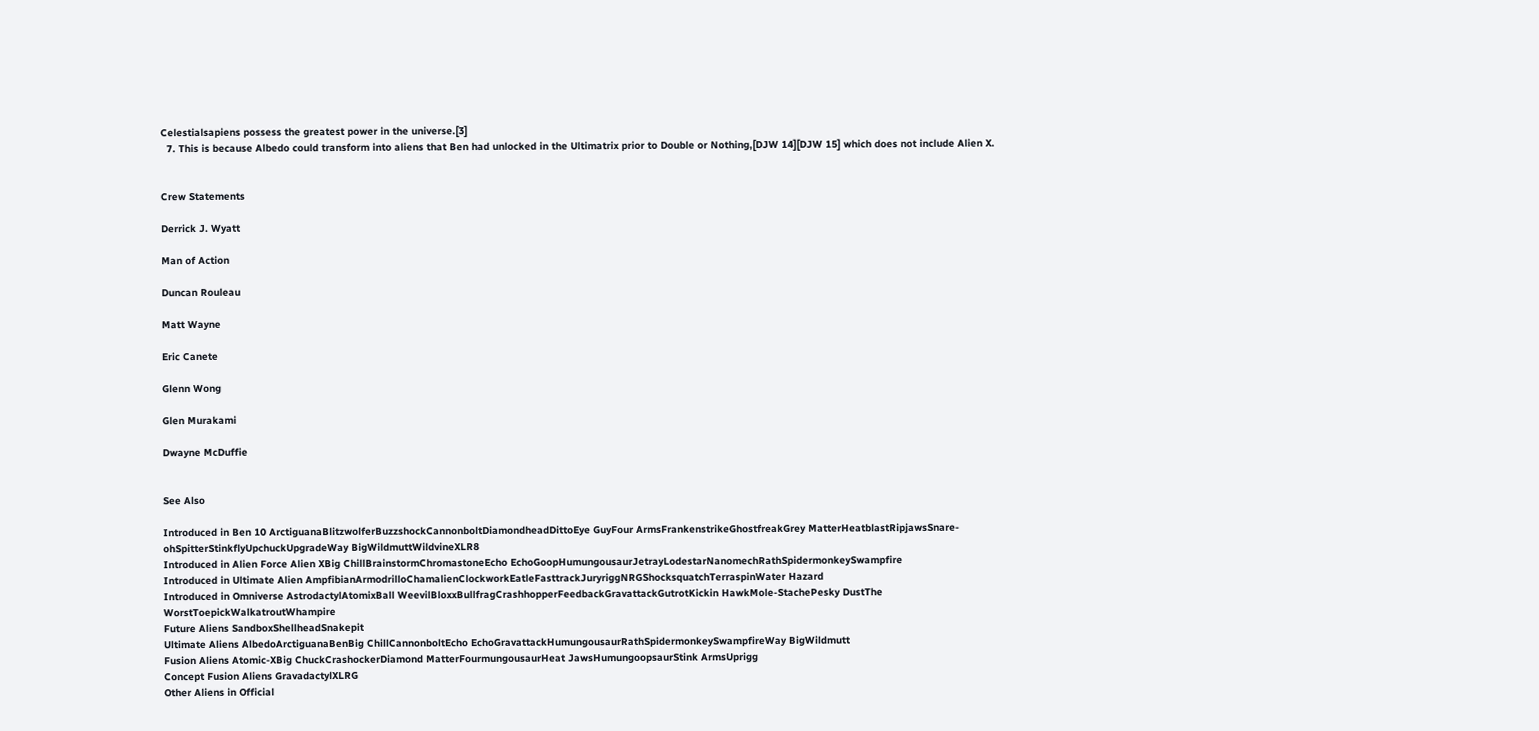Celestialsapiens possess the greatest power in the universe.[3]
  7. This is because Albedo could transform into aliens that Ben had unlocked in the Ultimatrix prior to Double or Nothing,[DJW 14][DJW 15] which does not include Alien X.


Crew Statements

Derrick J. Wyatt

Man of Action

Duncan Rouleau

Matt Wayne

Eric Canete

Glenn Wong

Glen Murakami

Dwayne McDuffie


See Also

Introduced in Ben 10 ArctiguanaBlitzwolferBuzzshockCannonboltDiamondheadDittoEye GuyFour ArmsFrankenstrikeGhostfreakGrey MatterHeatblastRipjawsSnare-ohSpitterStinkflyUpchuckUpgradeWay BigWildmuttWildvineXLR8
Introduced in Alien Force Alien XBig ChillBrainstormChromastoneEcho EchoGoopHumungousaurJetrayLodestarNanomechRathSpidermonkeySwampfire
Introduced in Ultimate Alien AmpfibianArmodrilloChamalienClockworkEatleFasttrackJuryriggNRGShocksquatchTerraspinWater Hazard
Introduced in Omniverse AstrodactylAtomixBall WeevilBloxxBullfragCrashhopperFeedbackGravattackGutrotKickin HawkMole-StachePesky DustThe WorstToepickWalkatroutWhampire
Future Aliens SandboxShellheadSnakepit
Ultimate Aliens AlbedoArctiguanaBenBig ChillCannonboltEcho EchoGravattackHumungousaurRathSpidermonkeySwampfireWay BigWildmutt
Fusion Aliens Atomic-XBig ChuckCrashockerDiamond MatterFourmungousaurHeat JawsHumungoopsaurStink ArmsUprigg
Concept Fusion Aliens GravadactylXLRG
Other Aliens in Official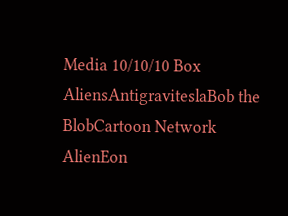Media 10/10/10 Box AliensAntigraviteslaBob the BlobCartoon Network AlienEon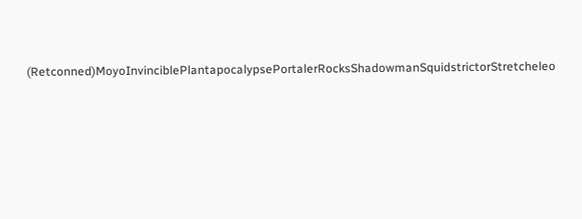(Retconned)MoyoInvinciblePlantapocalypsePortalerRocksShadowmanSquidstrictorStretcheleo